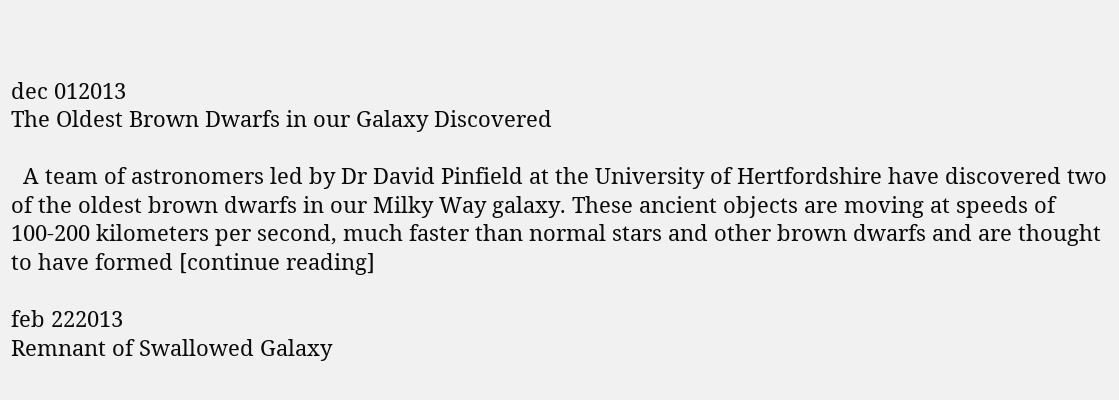dec 012013
The Oldest Brown Dwarfs in our Galaxy Discovered

  A team of astronomers led by Dr David Pinfield at the University of Hertfordshire have discovered two of the oldest brown dwarfs in our Milky Way galaxy. These ancient objects are moving at speeds of 100-200 kilometers per second, much faster than normal stars and other brown dwarfs and are thought to have formed [continue reading]

feb 222013
Remnant of Swallowed Galaxy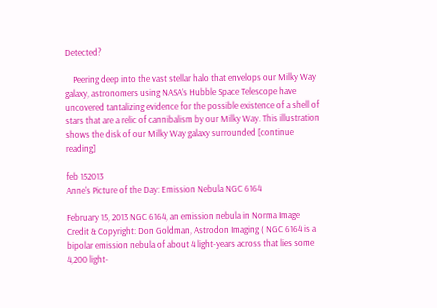Detected?

    Peering deep into the vast stellar halo that envelops our Milky Way galaxy, astronomers using NASA’s Hubble Space Telescope have uncovered tantalizing evidence for the possible existence of a shell of stars that are a relic of cannibalism by our Milky Way. This illustration shows the disk of our Milky Way galaxy surrounded [continue reading]

feb 152013
Anne's Picture of the Day: Emission Nebula NGC 6164

February 15, 2013 NGC 6164, an emission nebula in Norma Image Credit & Copyright: Don Goldman, Astrodon Imaging ( NGC 6164 is a bipolar emission nebula of about 4 light-years across that lies some 4,200 light-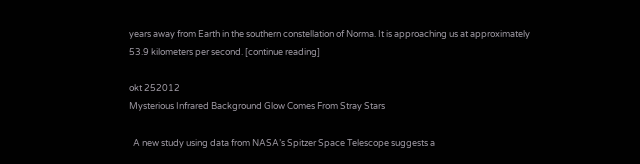years away from Earth in the southern constellation of Norma. It is approaching us at approximately 53.9 kilometers per second. [continue reading]

okt 252012
Mysterious Infrared Background Glow Comes From Stray Stars

  A new study using data from NASA’s Spitzer Space Telescope suggests a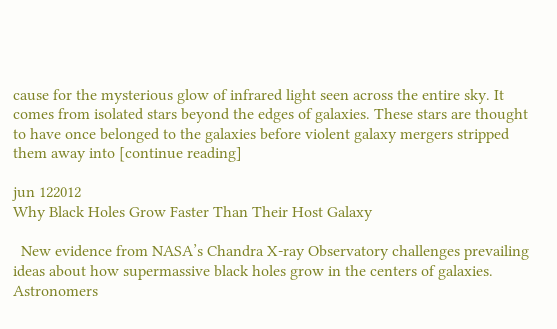cause for the mysterious glow of infrared light seen across the entire sky. It comes from isolated stars beyond the edges of galaxies. These stars are thought to have once belonged to the galaxies before violent galaxy mergers stripped them away into [continue reading]

jun 122012
Why Black Holes Grow Faster Than Their Host Galaxy

  New evidence from NASA’s Chandra X-ray Observatory challenges prevailing ideas about how supermassive black holes grow in the centers of galaxies. Astronomers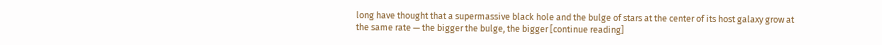long have thought that a supermassive black hole and the bulge of stars at the center of its host galaxy grow at the same rate — the bigger the bulge, the bigger [continue reading]